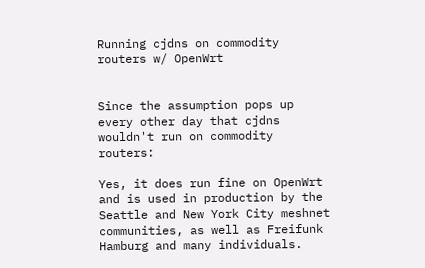Running cjdns on commodity routers w/ OpenWrt


Since the assumption pops up every other day that cjdns wouldn't run on commodity routers:

Yes, it does run fine on OpenWrt and is used in production by the Seattle and New York City meshnet communities, as well as Freifunk Hamburg and many individuals.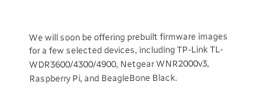We will soon be offering prebuilt firmware images for a few selected devices, including TP-Link TL-WDR3600/4300/4900, Netgear WNR2000v3, Raspberry Pi, and BeagleBone Black.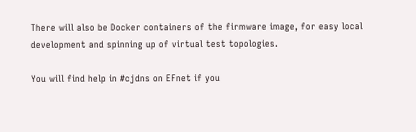There will also be Docker containers of the firmware image, for easy local development and spinning up of virtual test topologies.

You will find help in #cjdns on EFnet if you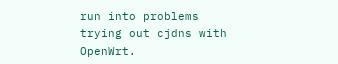run into problems trying out cjdns with OpenWrt.